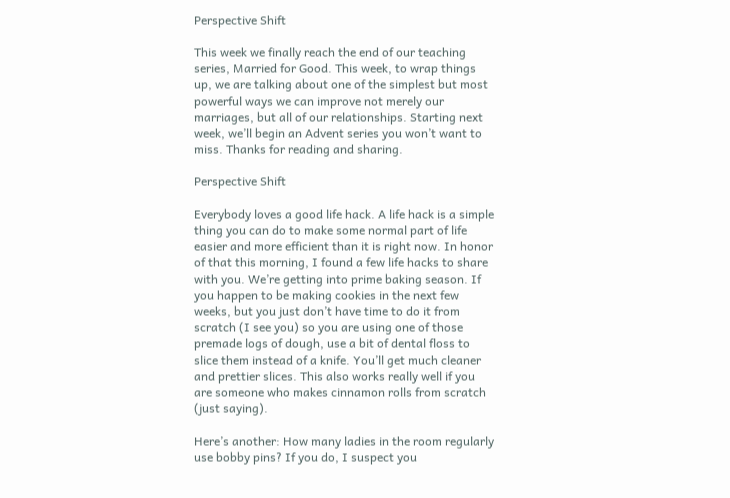Perspective Shift

This week we finally reach the end of our teaching series, Married for Good. This week, to wrap things up, we are talking about one of the simplest but most powerful ways we can improve not merely our marriages, but all of our relationships. Starting next week, we’ll begin an Advent series you won’t want to miss. Thanks for reading and sharing.

Perspective Shift

Everybody loves a good life hack. A life hack is a simple thing you can do to make some normal part of life easier and more efficient than it is right now. In honor of that this morning, I found a few life hacks to share with you. We’re getting into prime baking season. If you happen to be making cookies in the next few weeks, but you just don’t have time to do it from scratch (I see you) so you are using one of those premade logs of dough, use a bit of dental floss to slice them instead of a knife. You’ll get much cleaner and prettier slices. This also works really well if you are someone who makes cinnamon rolls from scratch (just saying).

Here’s another: How many ladies in the room regularly use bobby pins? If you do, I suspect you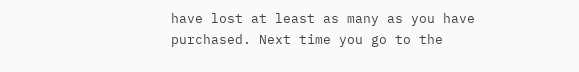have lost at least as many as you have purchased. Next time you go to the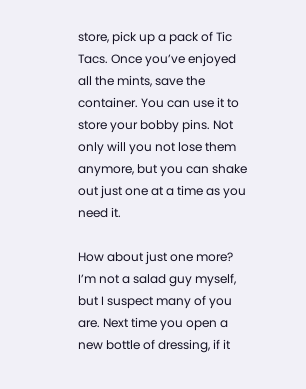store, pick up a pack of Tic Tacs. Once you’ve enjoyed all the mints, save the container. You can use it to store your bobby pins. Not only will you not lose them anymore, but you can shake out just one at a time as you need it.

How about just one more? I’m not a salad guy myself, but I suspect many of you are. Next time you open a new bottle of dressing, if it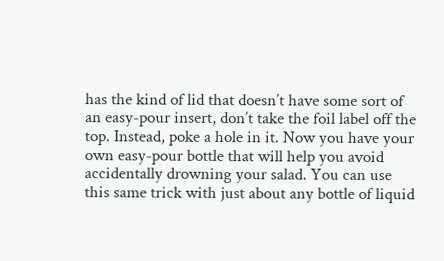has the kind of lid that doesn’t have some sort of an easy-pour insert, don’t take the foil label off the top. Instead, poke a hole in it. Now you have your own easy-pour bottle that will help you avoid accidentally drowning your salad. You can use this same trick with just about any bottle of liquid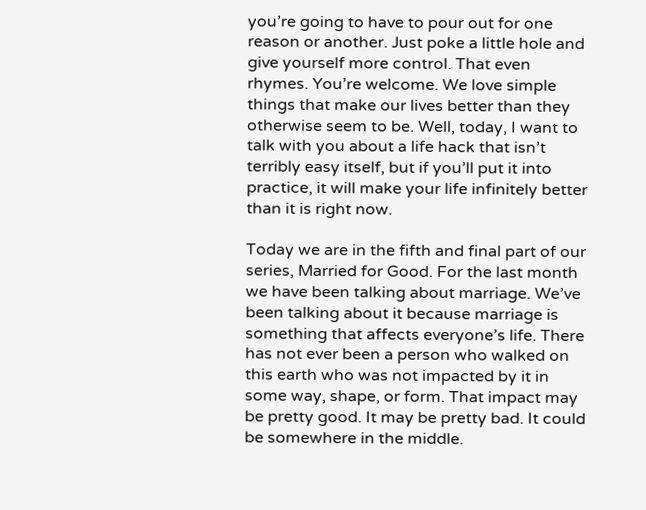you’re going to have to pour out for one reason or another. Just poke a little hole and give yourself more control. That even rhymes. You’re welcome. We love simple things that make our lives better than they otherwise seem to be. Well, today, I want to talk with you about a life hack that isn’t terribly easy itself, but if you’ll put it into practice, it will make your life infinitely better than it is right now.

Today we are in the fifth and final part of our series, Married for Good. For the last month we have been talking about marriage. We’ve been talking about it because marriage is something that affects everyone’s life. There has not ever been a person who walked on this earth who was not impacted by it in some way, shape, or form. That impact may be pretty good. It may be pretty bad. It could be somewhere in the middle.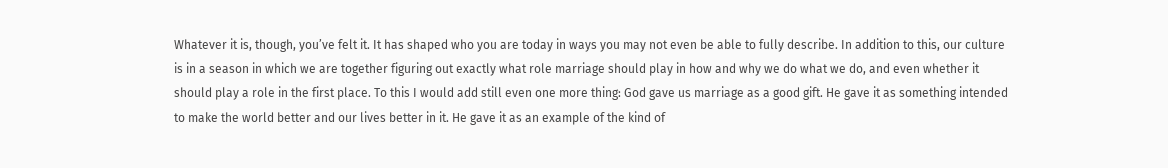Whatever it is, though, you’ve felt it. It has shaped who you are today in ways you may not even be able to fully describe. In addition to this, our culture is in a season in which we are together figuring out exactly what role marriage should play in how and why we do what we do, and even whether it should play a role in the first place. To this I would add still even one more thing: God gave us marriage as a good gift. He gave it as something intended to make the world better and our lives better in it. He gave it as an example of the kind of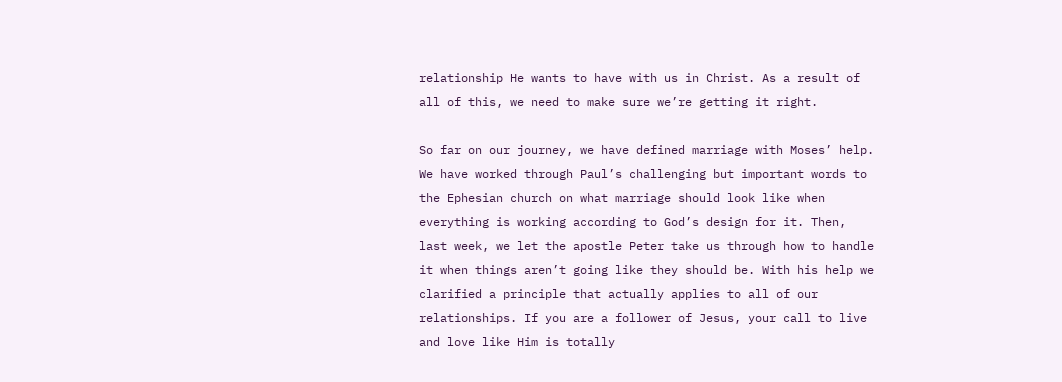relationship He wants to have with us in Christ. As a result of all of this, we need to make sure we’re getting it right.

So far on our journey, we have defined marriage with Moses’ help. We have worked through Paul’s challenging but important words to the Ephesian church on what marriage should look like when everything is working according to God’s design for it. Then, last week, we let the apostle Peter take us through how to handle it when things aren’t going like they should be. With his help we clarified a principle that actually applies to all of our relationships. If you are a follower of Jesus, your call to live and love like Him is totally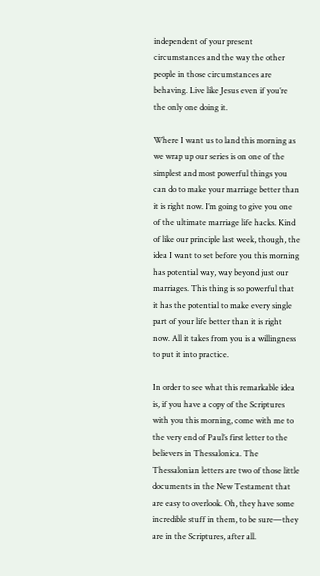independent of your present circumstances and the way the other people in those circumstances are behaving. Live like Jesus even if you’re the only one doing it.

Where I want us to land this morning as we wrap up our series is on one of the simplest and most powerful things you can do to make your marriage better than it is right now. I’m going to give you one of the ultimate marriage life hacks. Kind of like our principle last week, though, the idea I want to set before you this morning has potential way, way beyond just our marriages. This thing is so powerful that it has the potential to make every single part of your life better than it is right now. All it takes from you is a willingness to put it into practice.

In order to see what this remarkable idea is, if you have a copy of the Scriptures with you this morning, come with me to the very end of Paul’s first letter to the believers in Thessalonica. The Thessalonian letters are two of those little documents in the New Testament that are easy to overlook. Oh, they have some incredible stuff in them, to be sure—they are in the Scriptures, after all.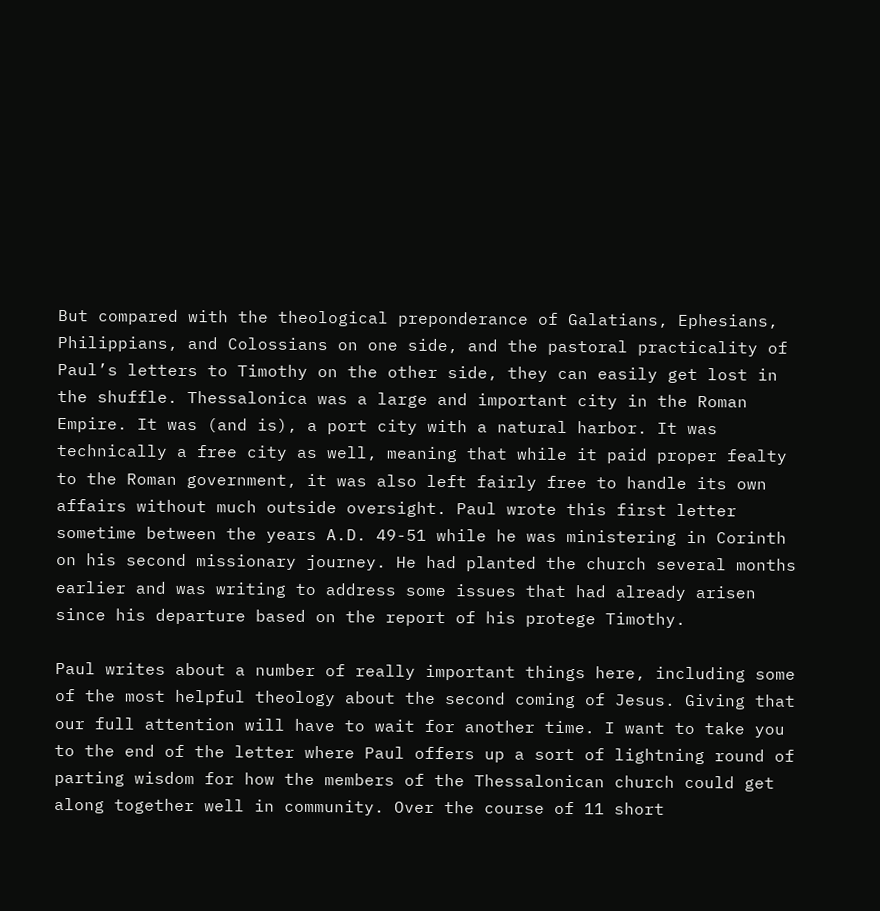But compared with the theological preponderance of Galatians, Ephesians, Philippians, and Colossians on one side, and the pastoral practicality of Paul’s letters to Timothy on the other side, they can easily get lost in the shuffle. Thessalonica was a large and important city in the Roman Empire. It was (and is), a port city with a natural harbor. It was technically a free city as well, meaning that while it paid proper fealty to the Roman government, it was also left fairly free to handle its own affairs without much outside oversight. Paul wrote this first letter sometime between the years A.D. 49-51 while he was ministering in Corinth on his second missionary journey. He had planted the church several months earlier and was writing to address some issues that had already arisen since his departure based on the report of his protege Timothy.

Paul writes about a number of really important things here, including some of the most helpful theology about the second coming of Jesus. Giving that our full attention will have to wait for another time. I want to take you to the end of the letter where Paul offers up a sort of lightning round of parting wisdom for how the members of the Thessalonican church could get along together well in community. Over the course of 11 short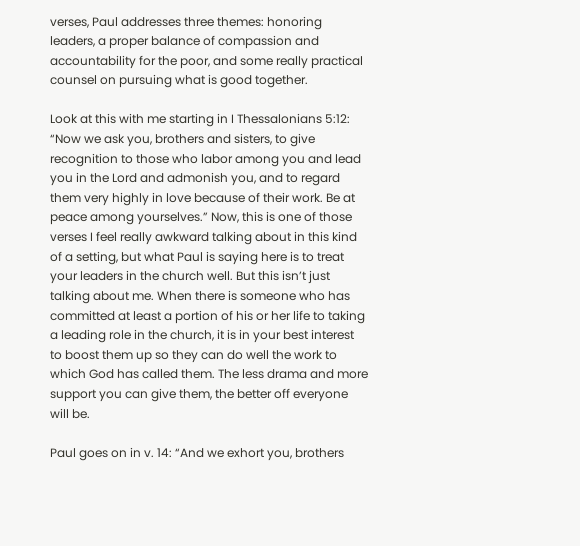verses, Paul addresses three themes: honoring leaders, a proper balance of compassion and accountability for the poor, and some really practical counsel on pursuing what is good together.

Look at this with me starting in I Thessalonians 5:12: “Now we ask you, brothers and sisters, to give recognition to those who labor among you and lead you in the Lord and admonish you, and to regard them very highly in love because of their work. Be at peace among yourselves.” Now, this is one of those verses I feel really awkward talking about in this kind of a setting, but what Paul is saying here is to treat your leaders in the church well. But this isn’t just talking about me. When there is someone who has committed at least a portion of his or her life to taking a leading role in the church, it is in your best interest to boost them up so they can do well the work to which God has called them. The less drama and more support you can give them, the better off everyone will be.

Paul goes on in v. 14: “And we exhort you, brothers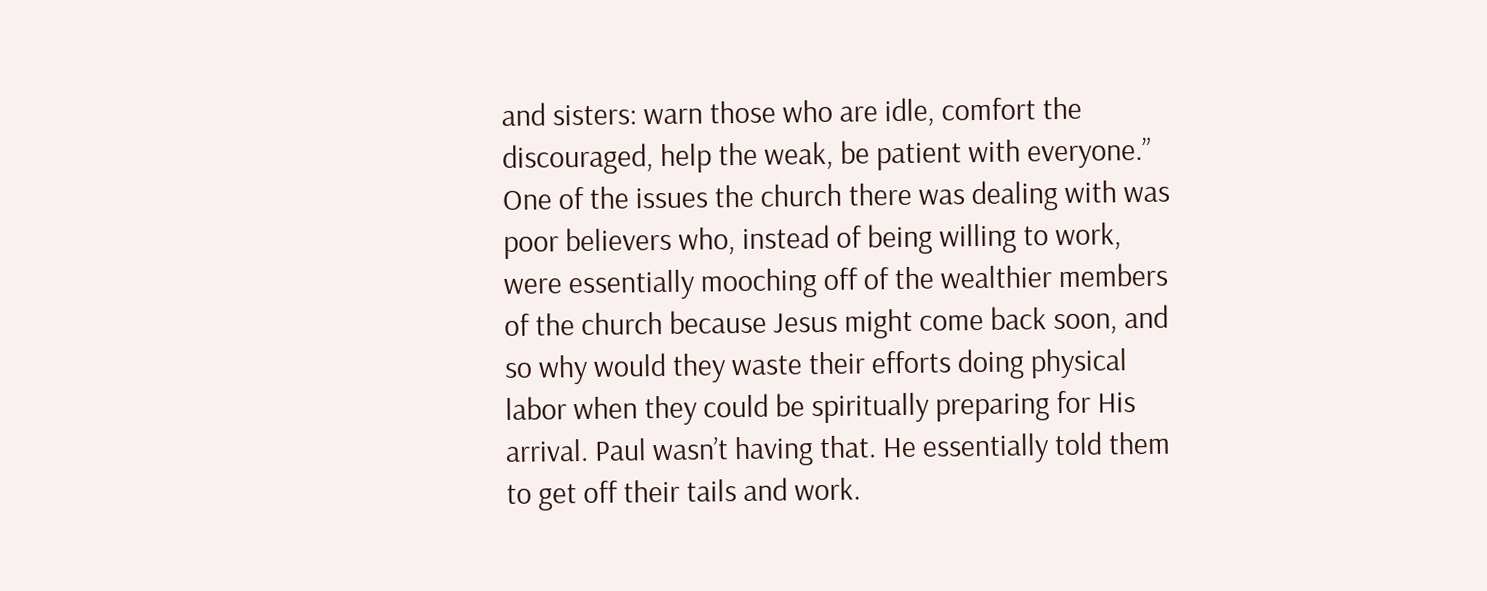and sisters: warn those who are idle, comfort the discouraged, help the weak, be patient with everyone.” One of the issues the church there was dealing with was poor believers who, instead of being willing to work, were essentially mooching off of the wealthier members of the church because Jesus might come back soon, and so why would they waste their efforts doing physical labor when they could be spiritually preparing for His arrival. Paul wasn’t having that. He essentially told them to get off their tails and work.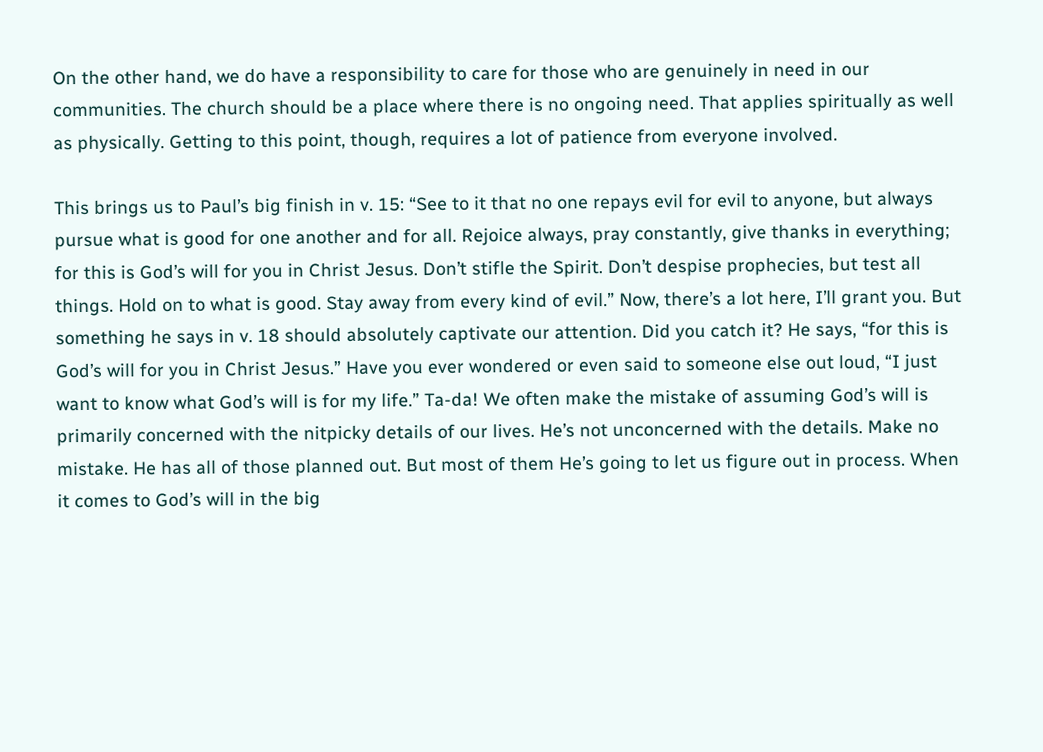On the other hand, we do have a responsibility to care for those who are genuinely in need in our communities. The church should be a place where there is no ongoing need. That applies spiritually as well as physically. Getting to this point, though, requires a lot of patience from everyone involved.

This brings us to Paul’s big finish in v. 15: “See to it that no one repays evil for evil to anyone, but always pursue what is good for one another and for all. Rejoice always, pray constantly, give thanks in everything; for this is God’s will for you in Christ Jesus. Don’t stifle the Spirit. Don’t despise prophecies, but test all things. Hold on to what is good. Stay away from every kind of evil.” Now, there’s a lot here, I’ll grant you. But something he says in v. 18 should absolutely captivate our attention. Did you catch it? He says, “for this is God’s will for you in Christ Jesus.” Have you ever wondered or even said to someone else out loud, “I just want to know what God’s will is for my life.” Ta-da! We often make the mistake of assuming God’s will is primarily concerned with the nitpicky details of our lives. He’s not unconcerned with the details. Make no mistake. He has all of those planned out. But most of them He’s going to let us figure out in process. When it comes to God’s will in the big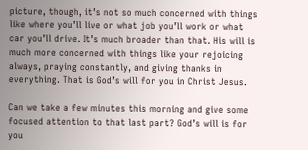picture, though, it’s not so much concerned with things like where you’ll live or what job you’ll work or what car you’ll drive. It’s much broader than that. His will is much more concerned with things like your rejoicing always, praying constantly, and giving thanks in everything. That is God’s will for you in Christ Jesus.

Can we take a few minutes this morning and give some focused attention to that last part? God’s will is for you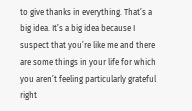to give thanks in everything. That’s a big idea. It’s a big idea because I suspect that you’re like me and there are some things in your life for which you aren’t feeling particularly grateful right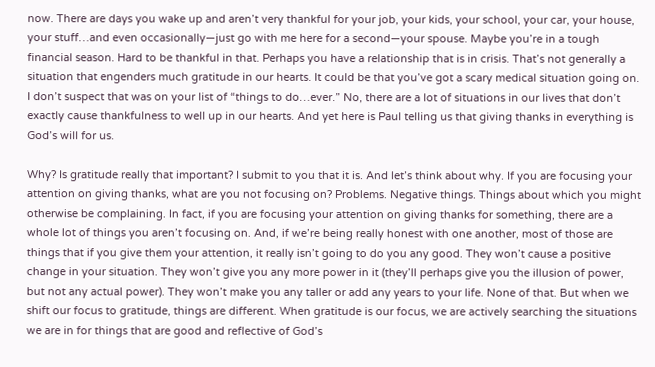now. There are days you wake up and aren’t very thankful for your job, your kids, your school, your car, your house, your stuff…and even occasionally—just go with me here for a second—your spouse. Maybe you’re in a tough financial season. Hard to be thankful in that. Perhaps you have a relationship that is in crisis. That’s not generally a situation that engenders much gratitude in our hearts. It could be that you’ve got a scary medical situation going on. I don’t suspect that was on your list of “things to do…ever.” No, there are a lot of situations in our lives that don’t exactly cause thankfulness to well up in our hearts. And yet here is Paul telling us that giving thanks in everything is God’s will for us.

Why? Is gratitude really that important? I submit to you that it is. And let’s think about why. If you are focusing your attention on giving thanks, what are you not focusing on? Problems. Negative things. Things about which you might otherwise be complaining. In fact, if you are focusing your attention on giving thanks for something, there are a whole lot of things you aren’t focusing on. And, if we’re being really honest with one another, most of those are things that if you give them your attention, it really isn’t going to do you any good. They won’t cause a positive change in your situation. They won’t give you any more power in it (they’ll perhaps give you the illusion of power, but not any actual power). They won’t make you any taller or add any years to your life. None of that. But when we shift our focus to gratitude, things are different. When gratitude is our focus, we are actively searching the situations we are in for things that are good and reflective of God’s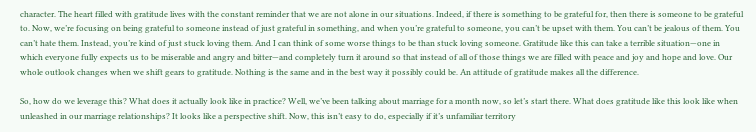character. The heart filled with gratitude lives with the constant reminder that we are not alone in our situations. Indeed, if there is something to be grateful for, then there is someone to be grateful to. Now, we’re focusing on being grateful to someone instead of just grateful in something, and when you’re grateful to someone, you can’t be upset with them. You can’t be jealous of them. You can’t hate them. Instead, you’re kind of just stuck loving them. And I can think of some worse things to be than stuck loving someone. Gratitude like this can take a terrible situation—one in which everyone fully expects us to be miserable and angry and bitter—and completely turn it around so that instead of all of those things we are filled with peace and joy and hope and love. Our whole outlook changes when we shift gears to gratitude. Nothing is the same and in the best way it possibly could be. An attitude of gratitude makes all the difference.

So, how do we leverage this? What does it actually look like in practice? Well, we’ve been talking about marriage for a month now, so let’s start there. What does gratitude like this look like when unleashed in our marriage relationships? It looks like a perspective shift. Now, this isn’t easy to do, especially if it’s unfamiliar territory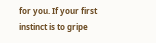for you. If your first instinct is to gripe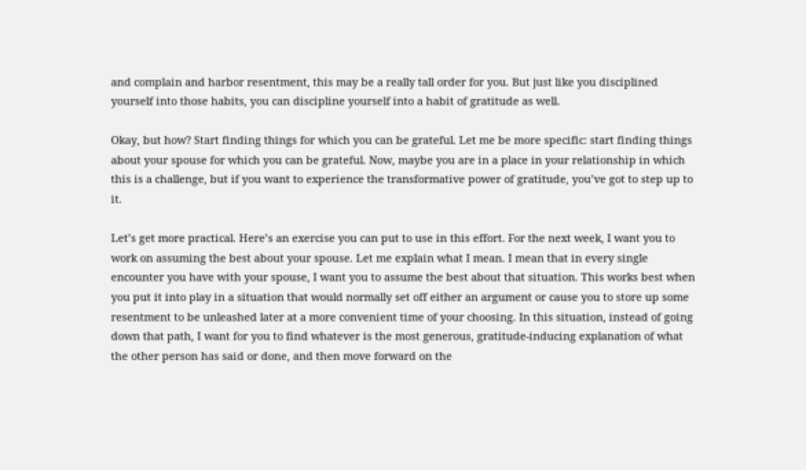and complain and harbor resentment, this may be a really tall order for you. But just like you disciplined yourself into those habits, you can discipline yourself into a habit of gratitude as well.

Okay, but how? Start finding things for which you can be grateful. Let me be more specific: start finding things about your spouse for which you can be grateful. Now, maybe you are in a place in your relationship in which this is a challenge, but if you want to experience the transformative power of gratitude, you’ve got to step up to it.

Let’s get more practical. Here’s an exercise you can put to use in this effort. For the next week, I want you to work on assuming the best about your spouse. Let me explain what I mean. I mean that in every single encounter you have with your spouse, I want you to assume the best about that situation. This works best when you put it into play in a situation that would normally set off either an argument or cause you to store up some resentment to be unleashed later at a more convenient time of your choosing. In this situation, instead of going down that path, I want for you to find whatever is the most generous, gratitude-inducing explanation of what the other person has said or done, and then move forward on the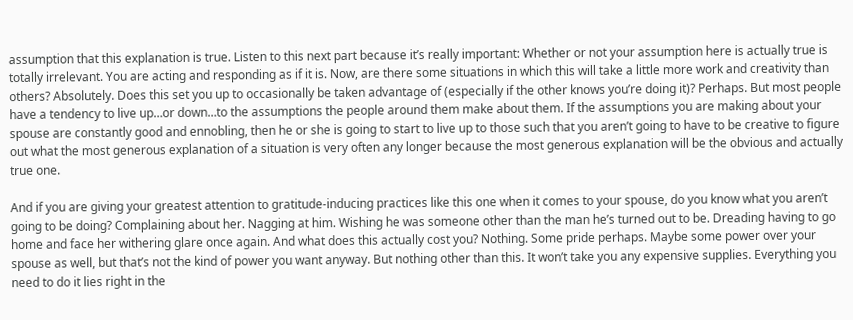assumption that this explanation is true. Listen to this next part because it’s really important: Whether or not your assumption here is actually true is totally irrelevant. You are acting and responding as if it is. Now, are there some situations in which this will take a little more work and creativity than others? Absolutely. Does this set you up to occasionally be taken advantage of (especially if the other knows you’re doing it)? Perhaps. But most people have a tendency to live up…or down…to the assumptions the people around them make about them. If the assumptions you are making about your spouse are constantly good and ennobling, then he or she is going to start to live up to those such that you aren’t going to have to be creative to figure out what the most generous explanation of a situation is very often any longer because the most generous explanation will be the obvious and actually true one.

And if you are giving your greatest attention to gratitude-inducing practices like this one when it comes to your spouse, do you know what you aren’t going to be doing? Complaining about her. Nagging at him. Wishing he was someone other than the man he’s turned out to be. Dreading having to go home and face her withering glare once again. And what does this actually cost you? Nothing. Some pride perhaps. Maybe some power over your spouse as well, but that’s not the kind of power you want anyway. But nothing other than this. It won’t take you any expensive supplies. Everything you need to do it lies right in the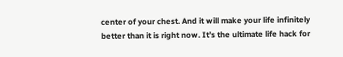center of your chest. And it will make your life infinitely better than it is right now. It’s the ultimate life hack for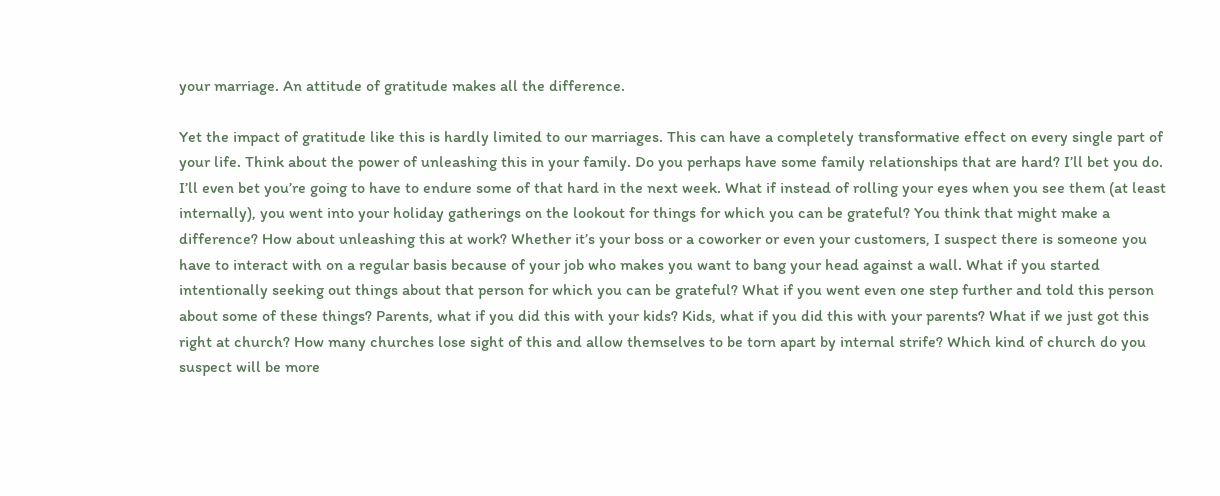your marriage. An attitude of gratitude makes all the difference.

Yet the impact of gratitude like this is hardly limited to our marriages. This can have a completely transformative effect on every single part of your life. Think about the power of unleashing this in your family. Do you perhaps have some family relationships that are hard? I’ll bet you do. I’ll even bet you’re going to have to endure some of that hard in the next week. What if instead of rolling your eyes when you see them (at least internally), you went into your holiday gatherings on the lookout for things for which you can be grateful? You think that might make a difference? How about unleashing this at work? Whether it’s your boss or a coworker or even your customers, I suspect there is someone you have to interact with on a regular basis because of your job who makes you want to bang your head against a wall. What if you started intentionally seeking out things about that person for which you can be grateful? What if you went even one step further and told this person about some of these things? Parents, what if you did this with your kids? Kids, what if you did this with your parents? What if we just got this right at church? How many churches lose sight of this and allow themselves to be torn apart by internal strife? Which kind of church do you suspect will be more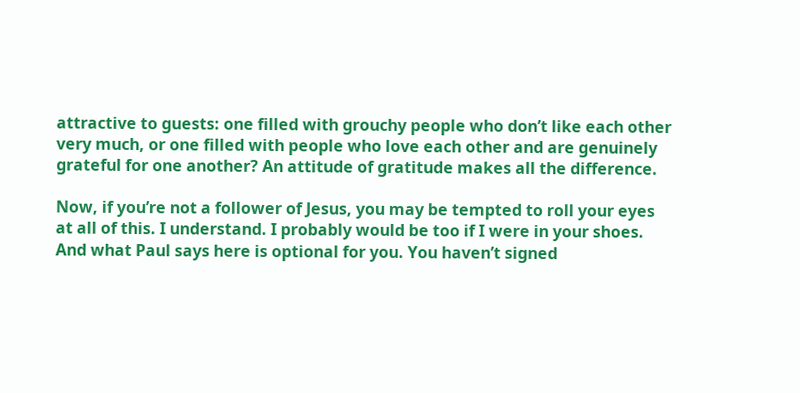attractive to guests: one filled with grouchy people who don’t like each other very much, or one filled with people who love each other and are genuinely grateful for one another? An attitude of gratitude makes all the difference.

Now, if you’re not a follower of Jesus, you may be tempted to roll your eyes at all of this. I understand. I probably would be too if I were in your shoes. And what Paul says here is optional for you. You haven’t signed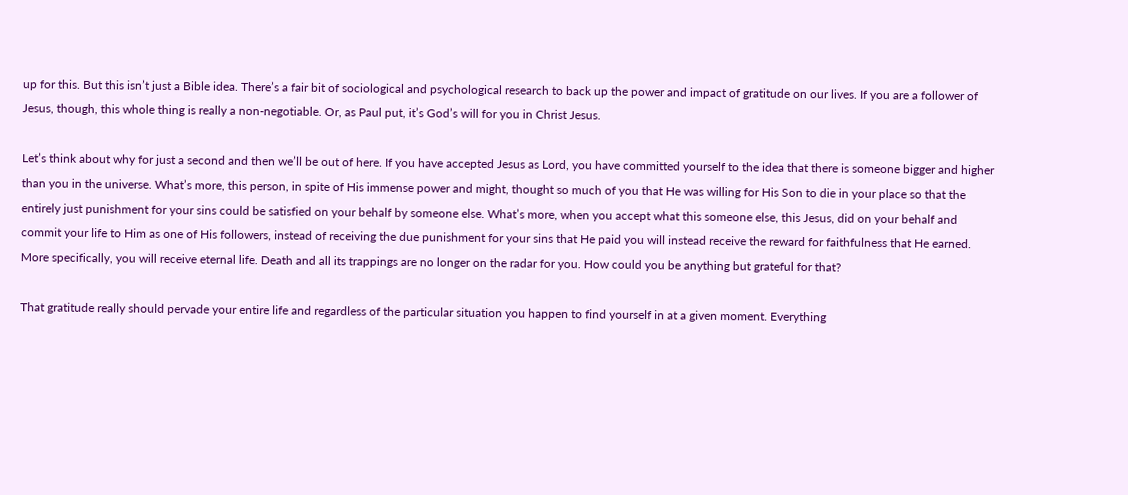up for this. But this isn’t just a Bible idea. There’s a fair bit of sociological and psychological research to back up the power and impact of gratitude on our lives. If you are a follower of Jesus, though, this whole thing is really a non-negotiable. Or, as Paul put, it’s God’s will for you in Christ Jesus.

Let’s think about why for just a second and then we’ll be out of here. If you have accepted Jesus as Lord, you have committed yourself to the idea that there is someone bigger and higher than you in the universe. What’s more, this person, in spite of His immense power and might, thought so much of you that He was willing for His Son to die in your place so that the entirely just punishment for your sins could be satisfied on your behalf by someone else. What’s more, when you accept what this someone else, this Jesus, did on your behalf and commit your life to Him as one of His followers, instead of receiving the due punishment for your sins that He paid you will instead receive the reward for faithfulness that He earned. More specifically, you will receive eternal life. Death and all its trappings are no longer on the radar for you. How could you be anything but grateful for that?

That gratitude really should pervade your entire life and regardless of the particular situation you happen to find yourself in at a given moment. Everything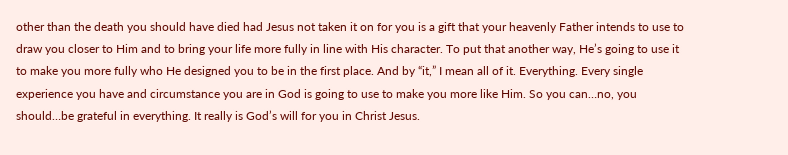other than the death you should have died had Jesus not taken it on for you is a gift that your heavenly Father intends to use to draw you closer to Him and to bring your life more fully in line with His character. To put that another way, He’s going to use it to make you more fully who He designed you to be in the first place. And by “it,” I mean all of it. Everything. Every single experience you have and circumstance you are in God is going to use to make you more like Him. So you can…no, you should…be grateful in everything. It really is God’s will for you in Christ Jesus.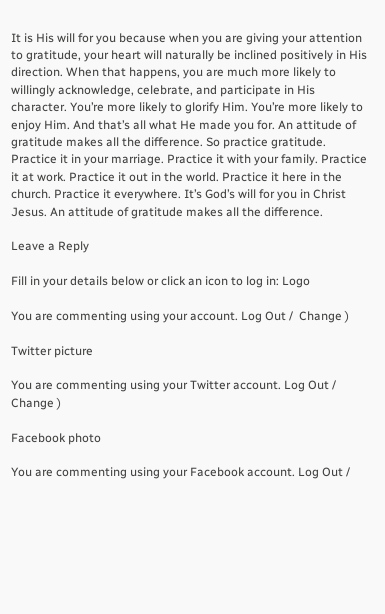It is His will for you because when you are giving your attention to gratitude, your heart will naturally be inclined positively in His direction. When that happens, you are much more likely to willingly acknowledge, celebrate, and participate in His character. You’re more likely to glorify Him. You’re more likely to enjoy Him. And that’s all what He made you for. An attitude of gratitude makes all the difference. So practice gratitude. Practice it in your marriage. Practice it with your family. Practice it at work. Practice it out in the world. Practice it here in the church. Practice it everywhere. It’s God’s will for you in Christ Jesus. An attitude of gratitude makes all the difference.

Leave a Reply

Fill in your details below or click an icon to log in: Logo

You are commenting using your account. Log Out /  Change )

Twitter picture

You are commenting using your Twitter account. Log Out /  Change )

Facebook photo

You are commenting using your Facebook account. Log Out /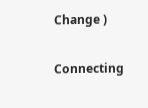Change )

Connecting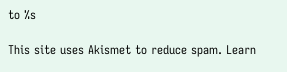to %s

This site uses Akismet to reduce spam. Learn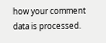how your comment data is processed.